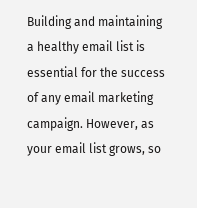Building and maintaining a healthy email list is essential for the success of any email marketing campaign. However, as your email list grows, so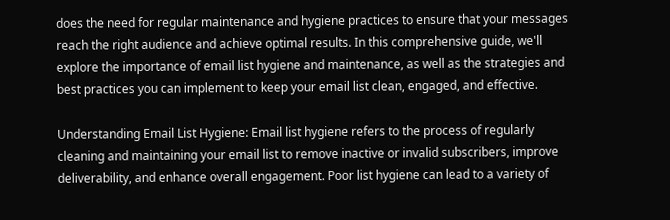does the need for regular maintenance and hygiene practices to ensure that your messages reach the right audience and achieve optimal results. In this comprehensive guide, we'll explore the importance of email list hygiene and maintenance, as well as the strategies and best practices you can implement to keep your email list clean, engaged, and effective.

Understanding Email List Hygiene: Email list hygiene refers to the process of regularly cleaning and maintaining your email list to remove inactive or invalid subscribers, improve deliverability, and enhance overall engagement. Poor list hygiene can lead to a variety of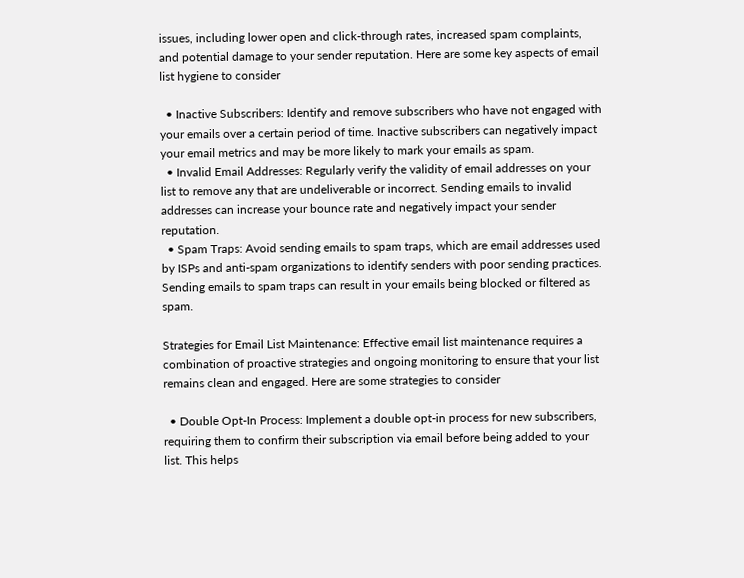issues, including lower open and click-through rates, increased spam complaints, and potential damage to your sender reputation. Here are some key aspects of email list hygiene to consider

  • Inactive Subscribers: Identify and remove subscribers who have not engaged with your emails over a certain period of time. Inactive subscribers can negatively impact your email metrics and may be more likely to mark your emails as spam.
  • Invalid Email Addresses: Regularly verify the validity of email addresses on your list to remove any that are undeliverable or incorrect. Sending emails to invalid addresses can increase your bounce rate and negatively impact your sender reputation.
  • Spam Traps: Avoid sending emails to spam traps, which are email addresses used by ISPs and anti-spam organizations to identify senders with poor sending practices. Sending emails to spam traps can result in your emails being blocked or filtered as spam.

Strategies for Email List Maintenance: Effective email list maintenance requires a combination of proactive strategies and ongoing monitoring to ensure that your list remains clean and engaged. Here are some strategies to consider

  • Double Opt-In Process: Implement a double opt-in process for new subscribers, requiring them to confirm their subscription via email before being added to your list. This helps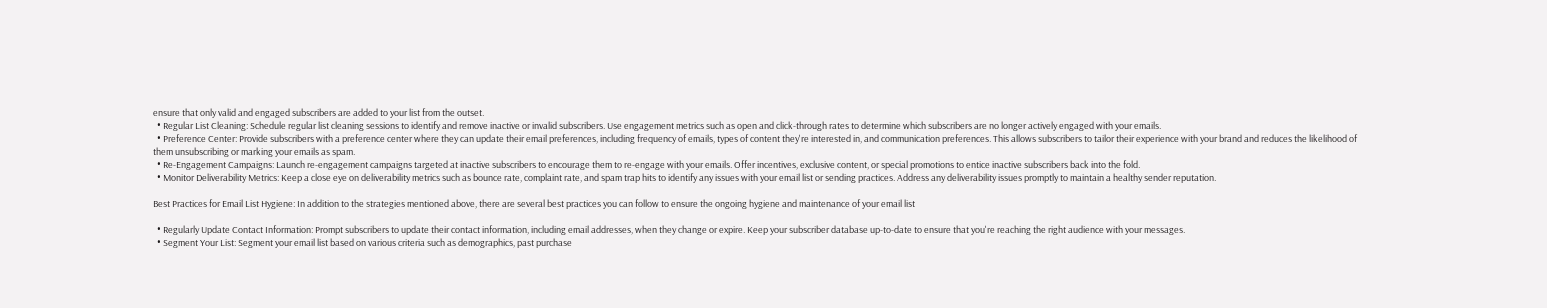ensure that only valid and engaged subscribers are added to your list from the outset.
  • Regular List Cleaning: Schedule regular list cleaning sessions to identify and remove inactive or invalid subscribers. Use engagement metrics such as open and click-through rates to determine which subscribers are no longer actively engaged with your emails.
  • Preference Center: Provide subscribers with a preference center where they can update their email preferences, including frequency of emails, types of content they're interested in, and communication preferences. This allows subscribers to tailor their experience with your brand and reduces the likelihood of them unsubscribing or marking your emails as spam.
  • Re-Engagement Campaigns: Launch re-engagement campaigns targeted at inactive subscribers to encourage them to re-engage with your emails. Offer incentives, exclusive content, or special promotions to entice inactive subscribers back into the fold.
  • Monitor Deliverability Metrics: Keep a close eye on deliverability metrics such as bounce rate, complaint rate, and spam trap hits to identify any issues with your email list or sending practices. Address any deliverability issues promptly to maintain a healthy sender reputation.

Best Practices for Email List Hygiene: In addition to the strategies mentioned above, there are several best practices you can follow to ensure the ongoing hygiene and maintenance of your email list

  • Regularly Update Contact Information: Prompt subscribers to update their contact information, including email addresses, when they change or expire. Keep your subscriber database up-to-date to ensure that you're reaching the right audience with your messages.
  • Segment Your List: Segment your email list based on various criteria such as demographics, past purchase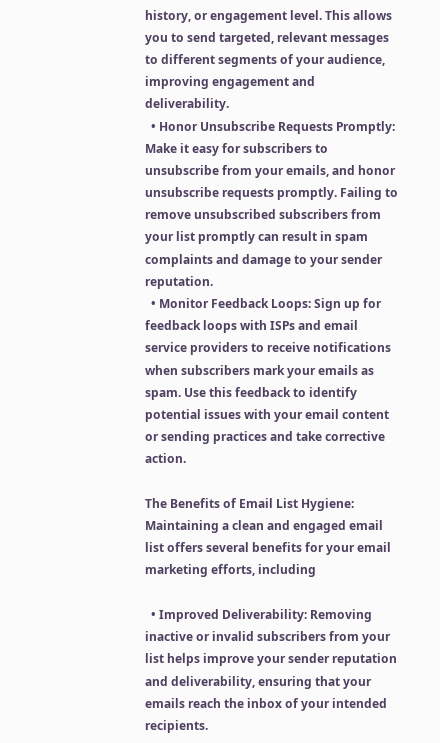history, or engagement level. This allows you to send targeted, relevant messages to different segments of your audience, improving engagement and deliverability.
  • Honor Unsubscribe Requests Promptly: Make it easy for subscribers to unsubscribe from your emails, and honor unsubscribe requests promptly. Failing to remove unsubscribed subscribers from your list promptly can result in spam complaints and damage to your sender reputation.
  • Monitor Feedback Loops: Sign up for feedback loops with ISPs and email service providers to receive notifications when subscribers mark your emails as spam. Use this feedback to identify potential issues with your email content or sending practices and take corrective action.

The Benefits of Email List Hygiene: Maintaining a clean and engaged email list offers several benefits for your email marketing efforts, including

  • Improved Deliverability: Removing inactive or invalid subscribers from your list helps improve your sender reputation and deliverability, ensuring that your emails reach the inbox of your intended recipients.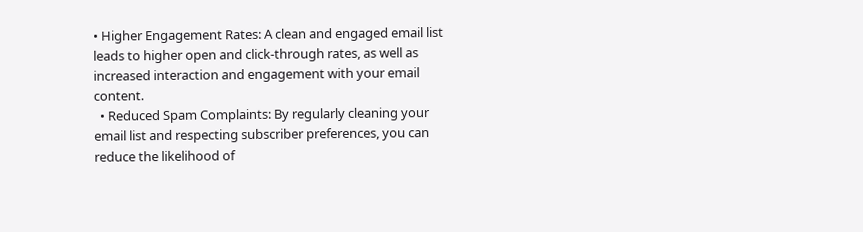• Higher Engagement Rates: A clean and engaged email list leads to higher open and click-through rates, as well as increased interaction and engagement with your email content.
  • Reduced Spam Complaints: By regularly cleaning your email list and respecting subscriber preferences, you can reduce the likelihood of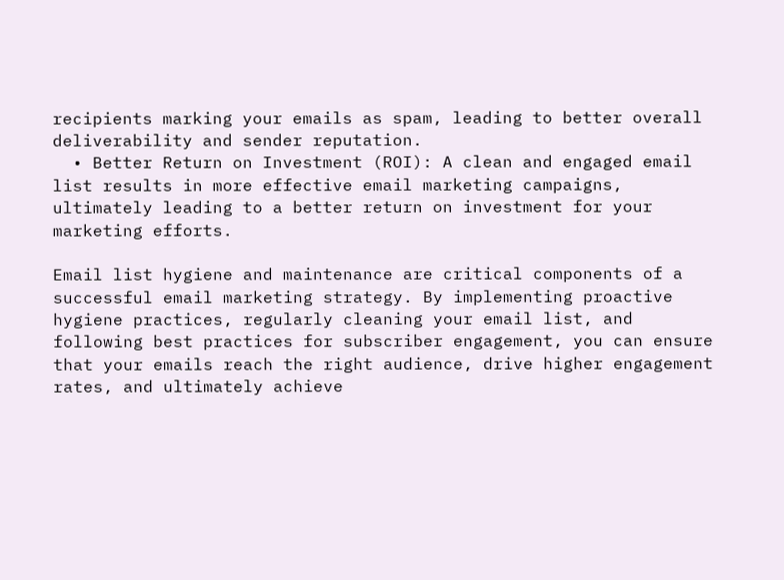recipients marking your emails as spam, leading to better overall deliverability and sender reputation.
  • Better Return on Investment (ROI): A clean and engaged email list results in more effective email marketing campaigns, ultimately leading to a better return on investment for your marketing efforts.

Email list hygiene and maintenance are critical components of a successful email marketing strategy. By implementing proactive hygiene practices, regularly cleaning your email list, and following best practices for subscriber engagement, you can ensure that your emails reach the right audience, drive higher engagement rates, and ultimately achieve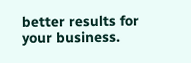better results for your business.